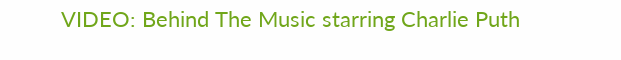VIDEO: Behind The Music starring Charlie Puth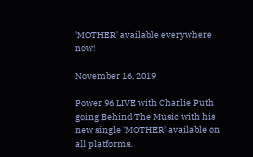'MOTHER' available everywhere now!

November 16, 2019

Power 96 LIVE with Charlie Puth going Behind The Music with his new single 'MOTHER' available on all platforms.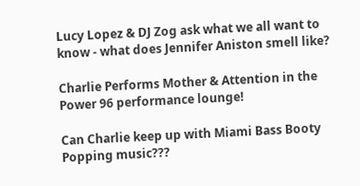Lucy Lopez & DJ Zog ask what we all want to know - what does Jennifer Aniston smell like?

Charlie Performs Mother & Attention in the Power 96 performance lounge!

Can Charlie keep up with Miami Bass Booty Popping music???